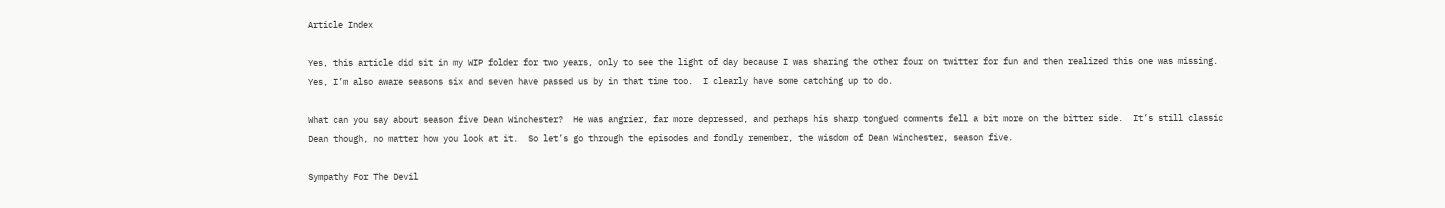Article Index

Yes, this article did sit in my WIP folder for two years, only to see the light of day because I was sharing the other four on twitter for fun and then realized this one was missing.  Yes, I’m also aware seasons six and seven have passed us by in that time too.  I clearly have some catching up to do.

What can you say about season five Dean Winchester?  He was angrier, far more depressed, and perhaps his sharp tongued comments fell a bit more on the bitter side.  It’s still classic Dean though, no matter how you look at it.  So let’s go through the episodes and fondly remember, the wisdom of Dean Winchester, season five.

Sympathy For The Devil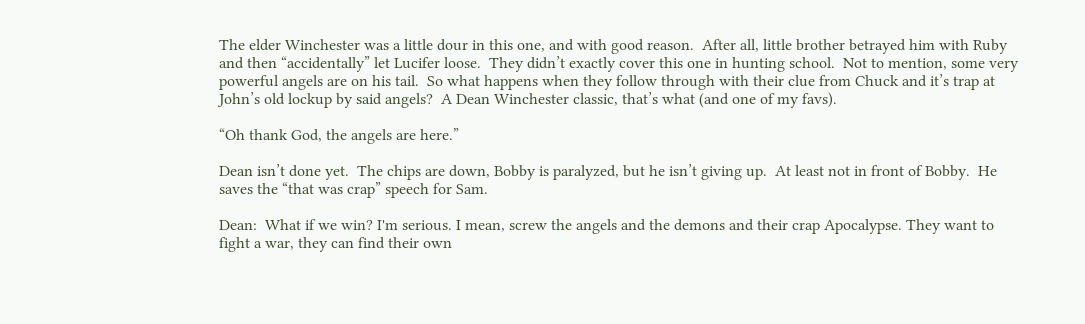The elder Winchester was a little dour in this one, and with good reason.  After all, little brother betrayed him with Ruby and then “accidentally” let Lucifer loose.  They didn’t exactly cover this one in hunting school.  Not to mention, some very powerful angels are on his tail.  So what happens when they follow through with their clue from Chuck and it’s trap at John’s old lockup by said angels?  A Dean Winchester classic, that’s what (and one of my favs).

“Oh thank God, the angels are here.”

Dean isn’t done yet.  The chips are down, Bobby is paralyzed, but he isn’t giving up.  At least not in front of Bobby.  He saves the “that was crap” speech for Sam.

Dean:  What if we win? I'm serious. I mean, screw the angels and the demons and their crap Apocalypse. They want to fight a war, they can find their own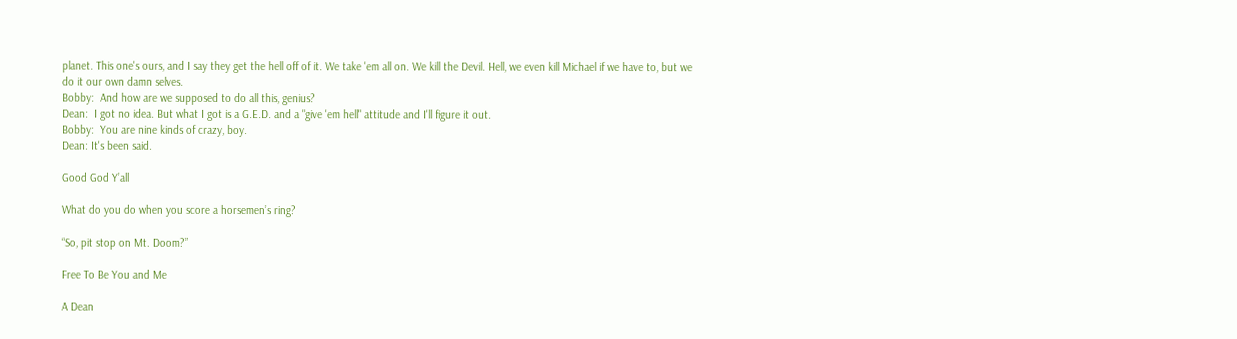planet. This one's ours, and I say they get the hell off of it. We take 'em all on. We kill the Devil. Hell, we even kill Michael if we have to, but we do it our own damn selves.
Bobby:  And how are we supposed to do all this, genius?
Dean:  I got no idea. But what I got is a G.E.D. and a "give 'em hell" attitude and I'll figure it out.
Bobby:  You are nine kinds of crazy, boy.
Dean: It's been said.

Good God Y’all

What do you do when you score a horsemen’s ring?

“So, pit stop on Mt. Doom?”

Free To Be You and Me

A Dean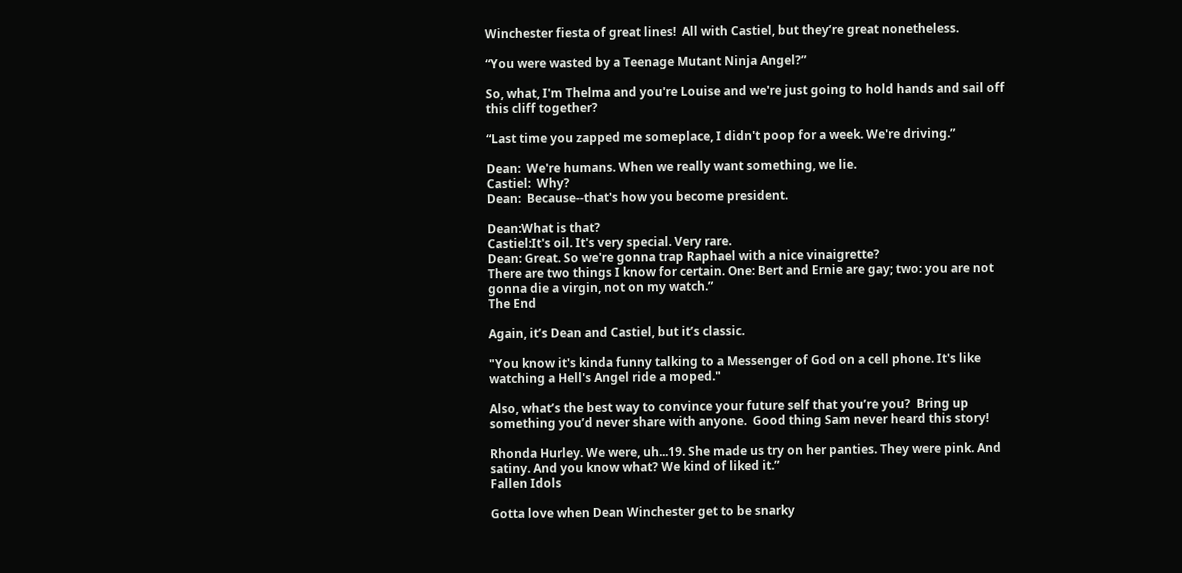Winchester fiesta of great lines!  All with Castiel, but they’re great nonetheless.

“You were wasted by a Teenage Mutant Ninja Angel?”

So, what, I'm Thelma and you're Louise and we're just going to hold hands and sail off this cliff together?

“Last time you zapped me someplace, I didn't poop for a week. We're driving.”

Dean:  We're humans. When we really want something, we lie.
Castiel:  Why?
Dean:  Because--that's how you become president.

Dean:What is that?
Castiel:It's oil. It's very special. Very rare.
Dean: Great. So we're gonna trap Raphael with a nice vinaigrette?
There are two things I know for certain. One: Bert and Ernie are gay; two: you are not gonna die a virgin, not on my watch.”
The End

Again, it’s Dean and Castiel, but it’s classic.

"You know it's kinda funny talking to a Messenger of God on a cell phone. It's like watching a Hell's Angel ride a moped."

Also, what’s the best way to convince your future self that you’re you?  Bring up something you’d never share with anyone.  Good thing Sam never heard this story!

Rhonda Hurley. We were, uh...19. She made us try on her panties. They were pink. And satiny. And you know what? We kind of liked it.”
Fallen Idols

Gotta love when Dean Winchester get to be snarky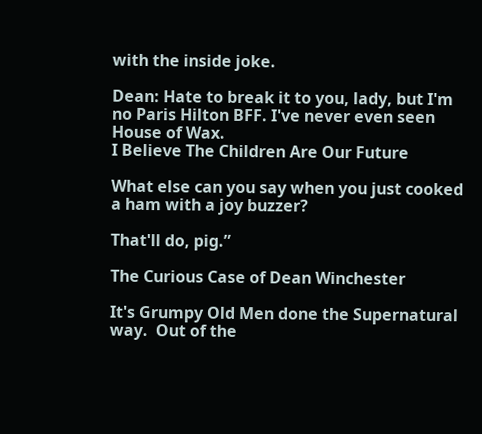with the inside joke.

Dean: Hate to break it to you, lady, but I'm no Paris Hilton BFF. I've never even seen House of Wax.
I Believe The Children Are Our Future

What else can you say when you just cooked a ham with a joy buzzer?

That'll do, pig.”

The Curious Case of Dean Winchester

It's Grumpy Old Men done the Supernatural way.  Out of the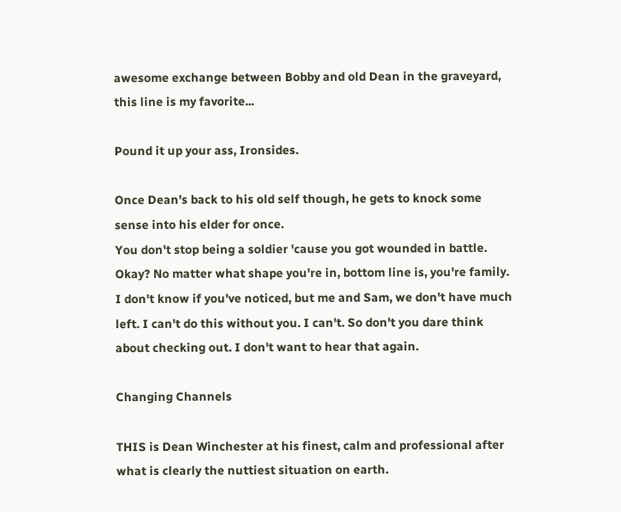awesome exchange between Bobby and old Dean in the graveyard, this line is my favorite...

Pound it up your ass, Ironsides.

Once Dean's back to his old self though, he gets to knock some sense into his elder for once.
You don't stop being a soldier 'cause you got wounded in battle. Okay? No matter what shape you're in, bottom line is, you're family. I don't know if you've noticed, but me and Sam, we don't have much left. I can't do this without you. I can't. So don't you dare think about checking out. I don't want to hear that again.

Changing Channels

THIS is Dean Winchester at his finest, calm and professional after what is clearly the nuttiest situation on earth.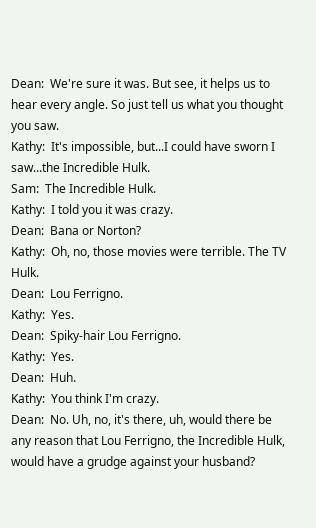Dean:  We're sure it was. But see, it helps us to hear every angle. So just tell us what you thought you saw.
Kathy:  It's impossible, but...I could have sworn I saw...the Incredible Hulk.
Sam:  The Incredible Hulk.
Kathy:  I told you it was crazy.
Dean:  Bana or Norton?
Kathy:  Oh, no, those movies were terrible. The TV Hulk.
Dean:  Lou Ferrigno.
Kathy:  Yes.
Dean:  Spiky-hair Lou Ferrigno.
Kathy:  Yes.
Dean:  Huh.
Kathy:  You think I'm crazy.
Dean:  No. Uh, no, it's there, uh, would there be any reason that Lou Ferrigno, the Incredible Hulk, would have a grudge against your husband?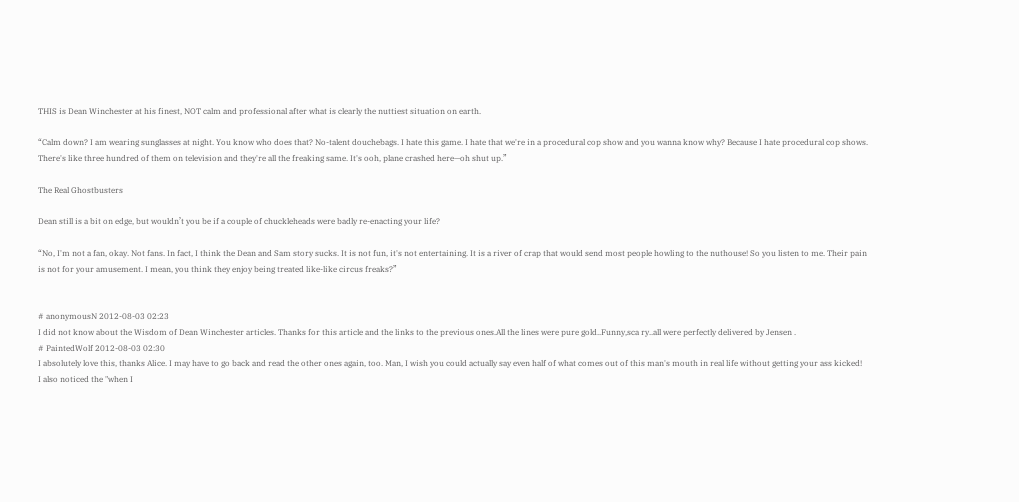THIS is Dean Winchester at his finest, NOT calm and professional after what is clearly the nuttiest situation on earth.

“Calm down? I am wearing sunglasses at night. You know who does that? No-talent douchebags. I hate this game. I hate that we're in a procedural cop show and you wanna know why? Because I hate procedural cop shows. There's like three hundred of them on television and they're all the freaking same. It's ooh, plane crashed here—oh shut up.”

The Real Ghostbusters

Dean still is a bit on edge, but wouldn’t you be if a couple of chuckleheads were badly re-enacting your life?

“No, I'm not a fan, okay. Not fans. In fact, I think the Dean and Sam story sucks. It is not fun, it's not entertaining. It is a river of crap that would send most people howling to the nuthouse! So you listen to me. Their pain is not for your amusement. I mean, you think they enjoy being treated like-like circus freaks?”


# anonymousN 2012-08-03 02:23
I did not know about the Wisdom of Dean Winchester articles. Thanks for this article and the links to the previous ones.All the lines were pure gold..Funny,sca ry..all were perfectly delivered by Jensen .
# PaintedWolf 2012-08-03 02:30
I absolutely love this, thanks Alice. I may have to go back and read the other ones again, too. Man, I wish you could actually say even half of what comes out of this man's mouth in real life without getting your ass kicked!
I also noticed the "when I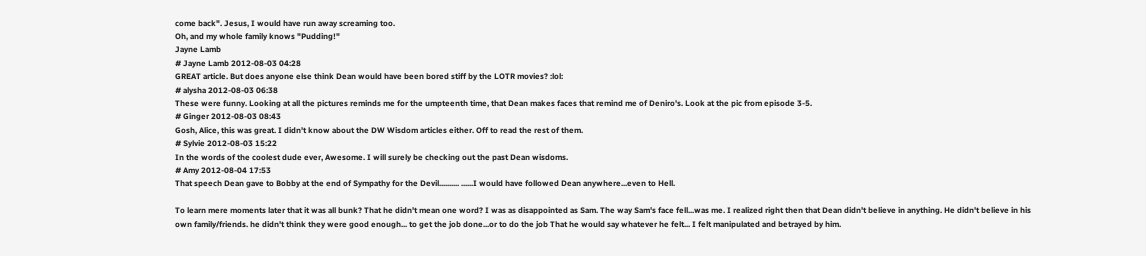come back". Jesus, I would have run away screaming too.
Oh, and my whole family knows "Pudding!"
Jayne Lamb
# Jayne Lamb 2012-08-03 04:28
GREAT article. But does anyone else think Dean would have been bored stiff by the LOTR movies? :lol:
# alysha 2012-08-03 06:38
These were funny. Looking at all the pictures reminds me for the umpteenth time, that Dean makes faces that remind me of Deniro's. Look at the pic from episode 3-5.
# Ginger 2012-08-03 08:43
Gosh, Alice, this was great. I didn't know about the DW Wisdom articles either. Off to read the rest of them.
# Sylvie 2012-08-03 15:22
In the words of the coolest dude ever, Awesome. I will surely be checking out the past Dean wisdoms.
# Amy 2012-08-04 17:53
That speech Dean gave to Bobby at the end of Sympathy for the Devil.......... ......I would have followed Dean anywhere...even to Hell.

To learn mere moments later that it was all bunk? That he didn't mean one word? I was as disappointed as Sam. The way Sam's face fell...was me. I realized right then that Dean didn't believe in anything. He didn't believe in his own family/friends. he didn't think they were good enough... to get the job done...or to do the job That he would say whatever he felt... I felt manipulated and betrayed by him.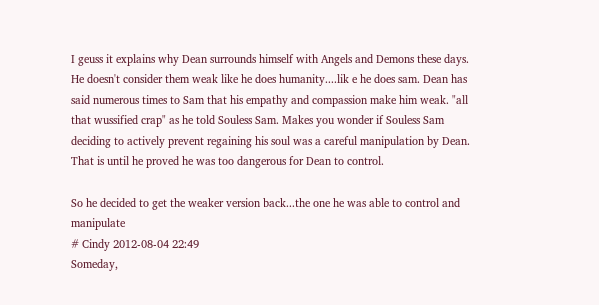I geuss it explains why Dean surrounds himself with Angels and Demons these days. He doesn't consider them weak like he does humanity....lik e he does sam. Dean has said numerous times to Sam that his empathy and compassion make him weak. "all that wussified crap" as he told Souless Sam. Makes you wonder if Souless Sam deciding to actively prevent regaining his soul was a careful manipulation by Dean. That is until he proved he was too dangerous for Dean to control.

So he decided to get the weaker version back...the one he was able to control and manipulate
# Cindy 2012-08-04 22:49
Someday,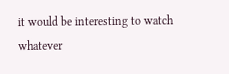it would be interesting to watch whatever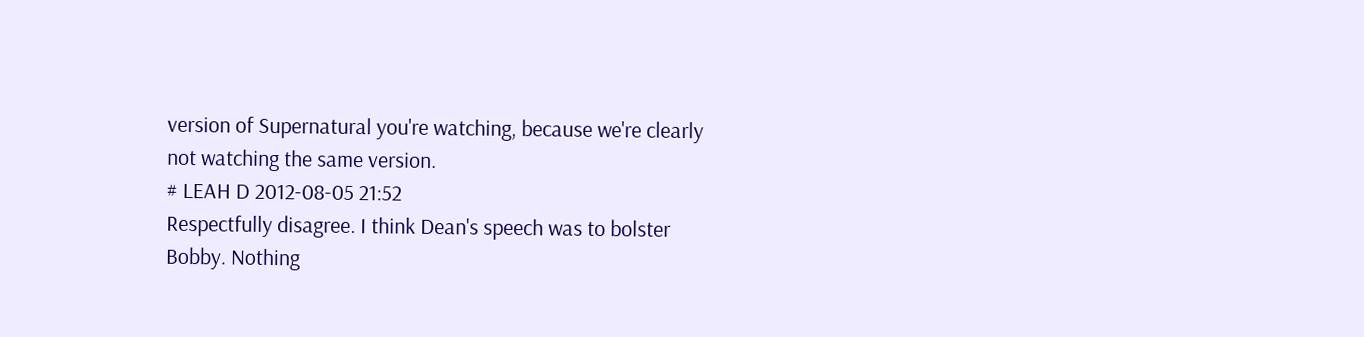version of Supernatural you're watching, because we're clearly not watching the same version.
# LEAH D 2012-08-05 21:52
Respectfully disagree. I think Dean's speech was to bolster Bobby. Nothing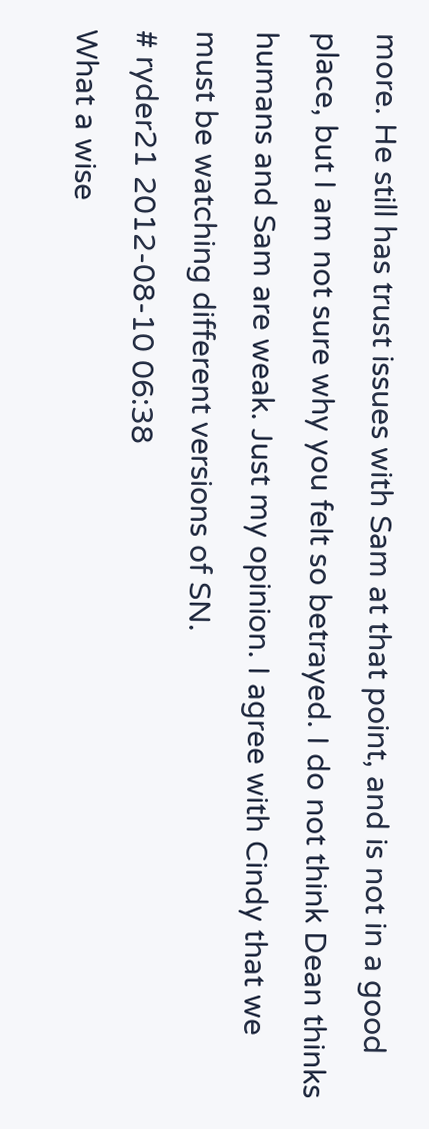more. He still has trust issues with Sam at that point, and is not in a good place, but I am not sure why you felt so betrayed. I do not think Dean thinks humans and Sam are weak. Just my opinion. I agree with Cindy that we must be watching different versions of SN.
# ryder21 2012-08-10 06:38
What a wise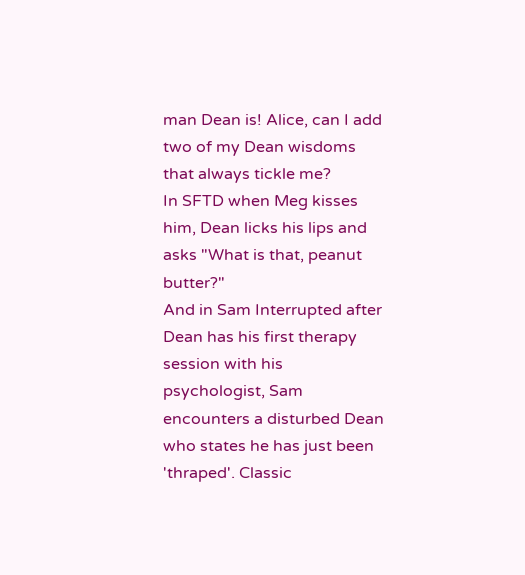man Dean is! Alice, can I add two of my Dean wisdoms that always tickle me?
In SFTD when Meg kisses him, Dean licks his lips and asks "What is that, peanut butter?"
And in Sam Interrupted after Dean has his first therapy session with his psychologist, Sam encounters a disturbed Dean who states he has just been 'thraped'. Classic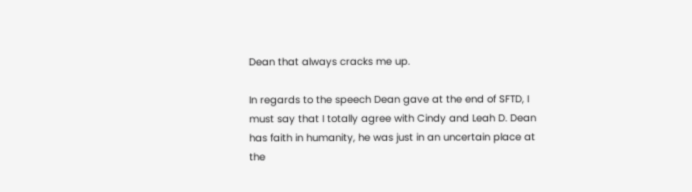Dean that always cracks me up.

In regards to the speech Dean gave at the end of SFTD, I must say that I totally agree with Cindy and Leah D. Dean has faith in humanity, he was just in an uncertain place at the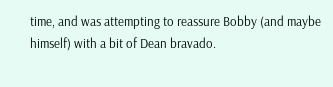time, and was attempting to reassure Bobby (and maybe himself) with a bit of Dean bravado.